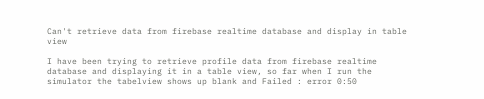Can't retrieve data from firebase realtime database and display in table view

I have been trying to retrieve profile data from firebase realtime database and displaying it in a table view, so far when I run the simulator the tabelview shows up blank and Failed : error 0:50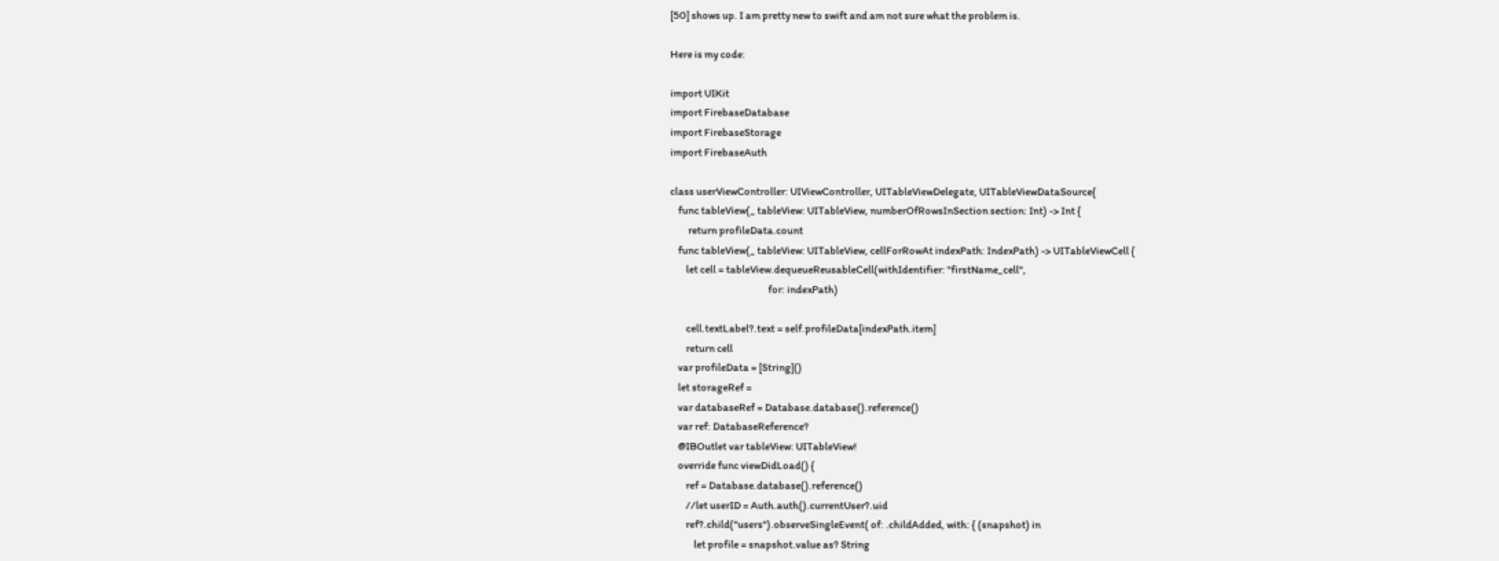[50] shows up. I am pretty new to swift and am not sure what the problem is.

Here is my code:

import UIKit
import FirebaseDatabase
import FirebaseStorage
import FirebaseAuth

class userViewController: UIViewController, UITableViewDelegate, UITableViewDataSource{
    func tableView(_ tableView: UITableView, numberOfRowsInSection section: Int) -> Int {
         return profileData.count
    func tableView(_ tableView: UITableView, cellForRowAt indexPath: IndexPath) -> UITableViewCell {
        let cell = tableView.dequeueReusableCell(withIdentifier: "firstName_cell",
                                                 for: indexPath)

        cell.textLabel?.text = self.profileData[indexPath.item]
        return cell
    var profileData = [String]()
    let storageRef =
    var databaseRef = Database.database().reference()
    var ref: DatabaseReference?
    @IBOutlet var tableView: UITableView!
    override func viewDidLoad() {
        ref = Database.database().reference()
        //let userID = Auth.auth().currentUser?.uid
        ref?.child("users").observeSingleEvent( of: .childAdded, with: { (snapshot) in
            let profile = snapshot.value as? String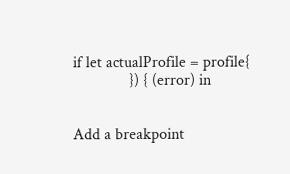if let actualProfile = profile{
              }) { (error) in


Add a breakpoint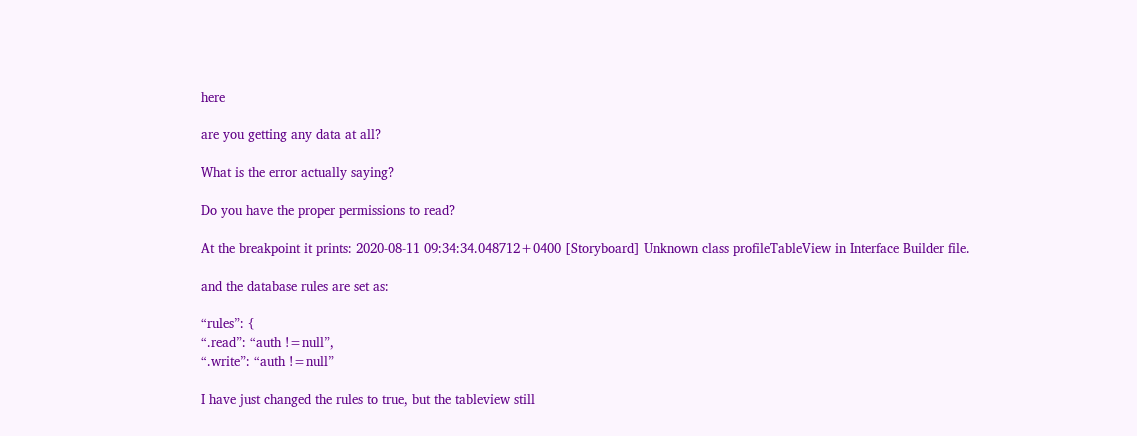here

are you getting any data at all?

What is the error actually saying?

Do you have the proper permissions to read?

At the breakpoint it prints: 2020-08-11 09:34:34.048712+0400 [Storyboard] Unknown class profileTableView in Interface Builder file.

and the database rules are set as:

“rules”: {
“.read”: “auth !=null”,
“.write”: “auth !=null”

I have just changed the rules to true, but the tableview still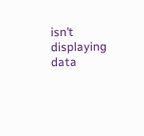isn’t displaying data